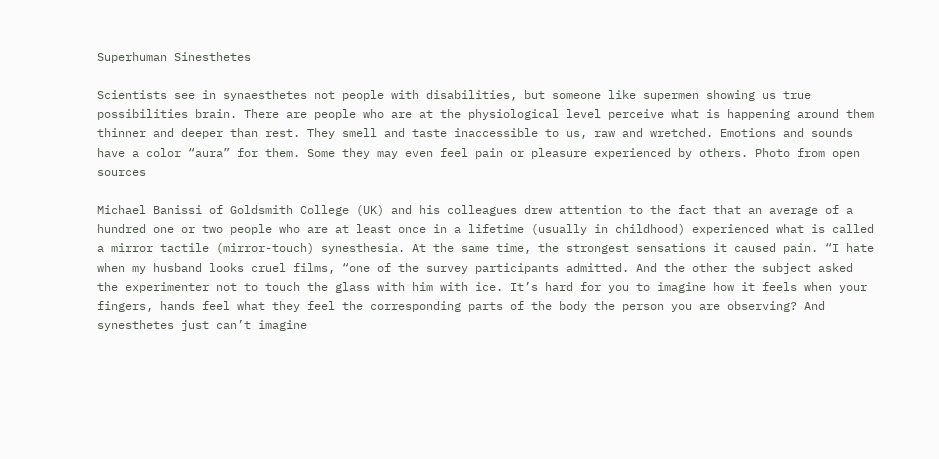Superhuman Sinesthetes

Scientists see in synaesthetes not people with disabilities, but someone like supermen showing us true possibilities brain. There are people who are at the physiological level perceive what is happening around them thinner and deeper than rest. They smell and taste inaccessible to us, raw and wretched. Emotions and sounds have a color “aura” for them. Some they may even feel pain or pleasure experienced by others. Photo from open sources

Michael Banissi of Goldsmith College (UK) and his colleagues drew attention to the fact that an average of a hundred one or two people who are at least once in a lifetime (usually in childhood) experienced what is called a mirror tactile (mirror-touch) synesthesia. At the same time, the strongest sensations it caused pain. “I hate when my husband looks cruel films, “one of the survey participants admitted. And the other the subject asked the experimenter not to touch the glass with him with ice. It’s hard for you to imagine how it feels when your fingers, hands feel what they feel the corresponding parts of the body the person you are observing? And synesthetes just can’t imagine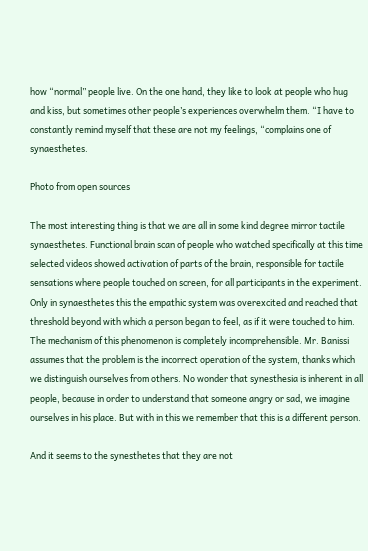how “normal” people live. On the one hand, they like to look at people who hug and kiss, but sometimes other people’s experiences overwhelm them. “I have to constantly remind myself that these are not my feelings, “complains one of synaesthetes.

Photo from open sources

The most interesting thing is that we are all in some kind degree mirror tactile synaesthetes. Functional brain scan of people who watched specifically at this time selected videos showed activation of parts of the brain, responsible for tactile sensations where people touched on screen, for all participants in the experiment. Only in synaesthetes this the empathic system was overexcited and reached that threshold beyond with which a person began to feel, as if it were touched to him. The mechanism of this phenomenon is completely incomprehensible. Mr. Banissi assumes that the problem is the incorrect operation of the system, thanks which we distinguish ourselves from others. No wonder that synesthesia is inherent in all people, because in order to understand that someone angry or sad, we imagine ourselves in his place. But with in this we remember that this is a different person.

And it seems to the synesthetes that they are not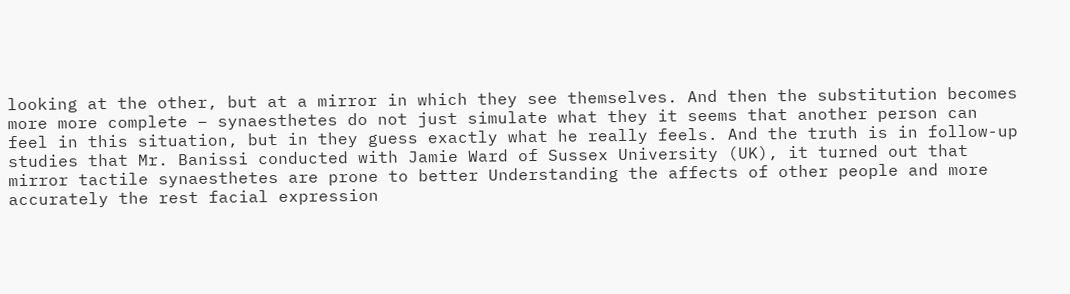looking at the other, but at a mirror in which they see themselves. And then the substitution becomes more more complete – synaesthetes do not just simulate what they it seems that another person can feel in this situation, but in they guess exactly what he really feels. And the truth is in follow-up studies that Mr. Banissi conducted with Jamie Ward of Sussex University (UK), it turned out that mirror tactile synaesthetes are prone to better Understanding the affects of other people and more accurately the rest facial expression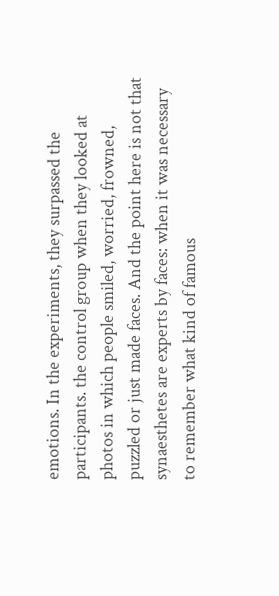emotions. In the experiments, they surpassed the participants. the control group when they looked at photos in which people smiled, worried, frowned, puzzled or just made faces. And the point here is not that synaesthetes are experts by faces: when it was necessary to remember what kind of famous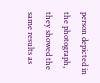person depicted in the photograph, they showed the same results as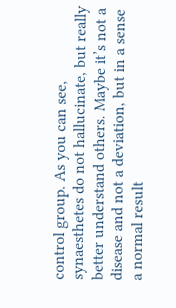control group. As you can see, synaesthetes do not hallucinate, but really better understand others. Maybe it’s not a disease and not a deviation, but in a sense a normal result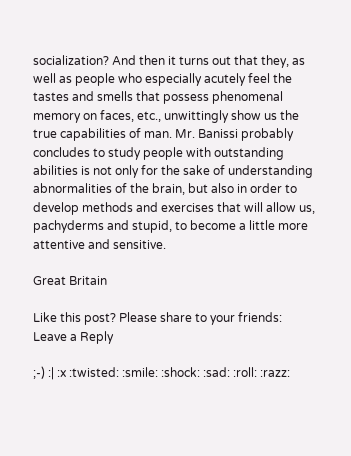socialization? And then it turns out that they, as well as people who especially acutely feel the tastes and smells that possess phenomenal memory on faces, etc., unwittingly show us the true capabilities of man. Mr. Banissi probably concludes to study people with outstanding abilities is not only for the sake of understanding abnormalities of the brain, but also in order to develop methods and exercises that will allow us, pachyderms and stupid, to become a little more attentive and sensitive.

Great Britain

Like this post? Please share to your friends:
Leave a Reply

;-) :| :x :twisted: :smile: :shock: :sad: :roll: :razz: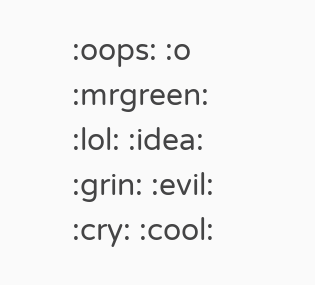:oops: :o :mrgreen: :lol: :idea: :grin: :evil: :cry: :cool: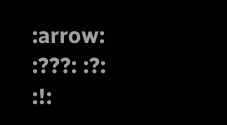:arrow: :???: :?: :!: